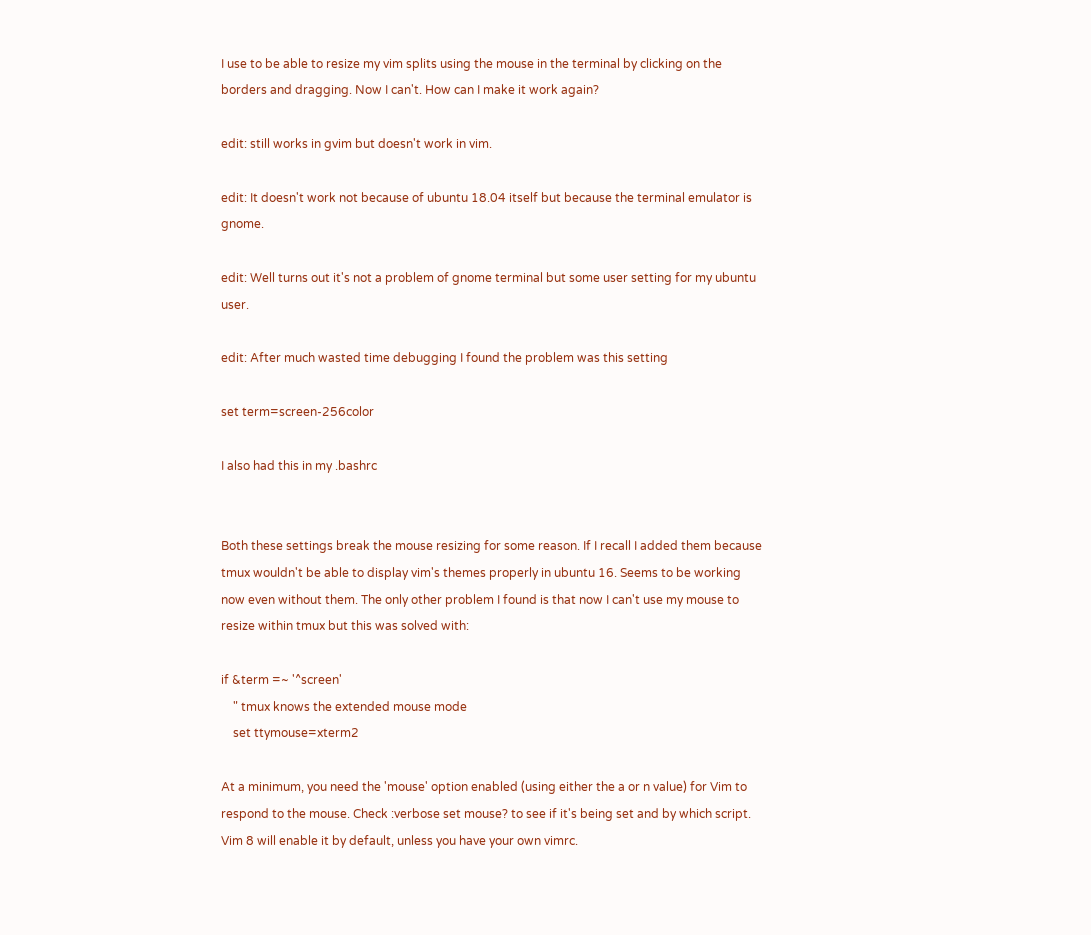I use to be able to resize my vim splits using the mouse in the terminal by clicking on the borders and dragging. Now I can't. How can I make it work again?

edit: still works in gvim but doesn't work in vim.

edit: It doesn't work not because of ubuntu 18.04 itself but because the terminal emulator is gnome.

edit: Well turns out it's not a problem of gnome terminal but some user setting for my ubuntu user.

edit: After much wasted time debugging I found the problem was this setting

set term=screen-256color

I also had this in my .bashrc


Both these settings break the mouse resizing for some reason. If I recall I added them because tmux wouldn't be able to display vim's themes properly in ubuntu 16. Seems to be working now even without them. The only other problem I found is that now I can't use my mouse to resize within tmux but this was solved with:

if &term =~ '^screen'
    " tmux knows the extended mouse mode
    set ttymouse=xterm2

At a minimum, you need the 'mouse' option enabled (using either the a or n value) for Vim to respond to the mouse. Check :verbose set mouse? to see if it's being set and by which script. Vim 8 will enable it by default, unless you have your own vimrc.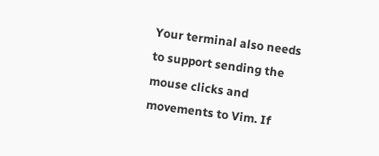Your terminal also needs to support sending the mouse clicks and movements to Vim. If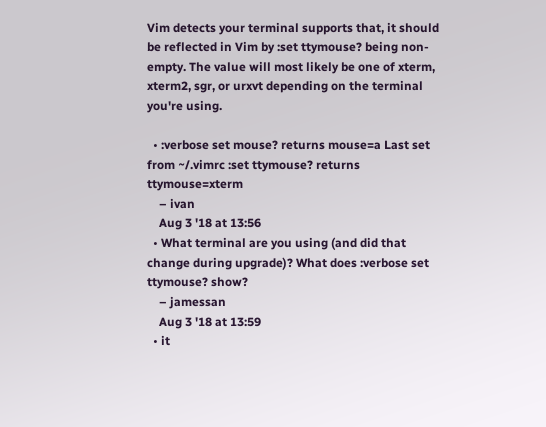Vim detects your terminal supports that, it should be reflected in Vim by :set ttymouse? being non-empty. The value will most likely be one of xterm, xterm2, sgr, or urxvt depending on the terminal you're using.

  • :verbose set mouse? returns mouse=a Last set from ~/.vimrc :set ttymouse? returns ttymouse=xterm
    – ivan
    Aug 3 '18 at 13:56
  • What terminal are you using (and did that change during upgrade)? What does :verbose set ttymouse? show?
    – jamessan
    Aug 3 '18 at 13:59
  • it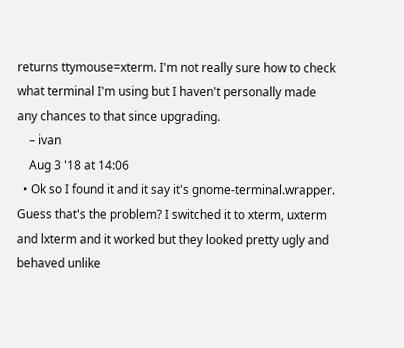returns ttymouse=xterm. I'm not really sure how to check what terminal I'm using but I haven't personally made any chances to that since upgrading.
    – ivan
    Aug 3 '18 at 14:06
  • Ok so I found it and it say it's gnome-terminal.wrapper. Guess that's the problem? I switched it to xterm, uxterm and lxterm and it worked but they looked pretty ugly and behaved unlike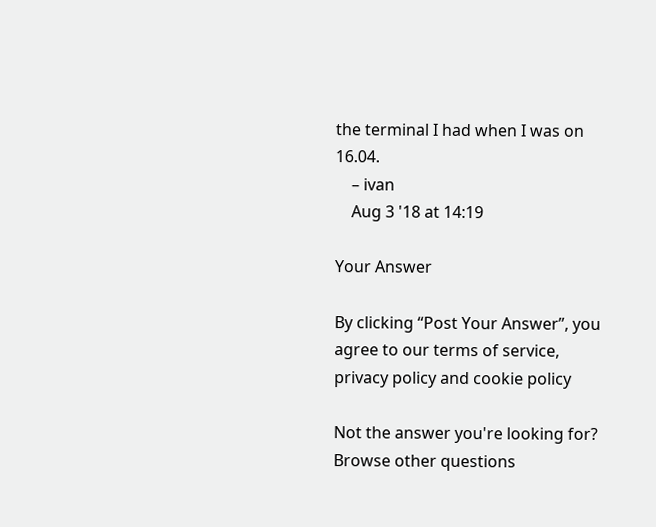the terminal I had when I was on 16.04.
    – ivan
    Aug 3 '18 at 14:19

Your Answer

By clicking “Post Your Answer”, you agree to our terms of service, privacy policy and cookie policy

Not the answer you're looking for? Browse other questions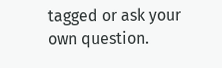tagged or ask your own question.